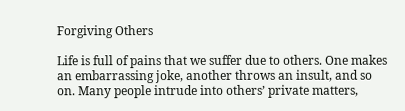Forgiving Others

Life is full of pains that we suffer due to others. One makes an embarrassing joke, another throws an insult, and so on. Many people intrude into others’ private matters,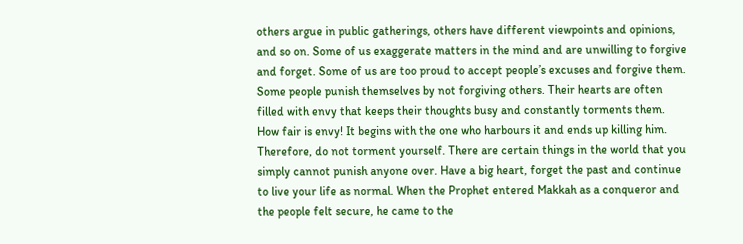others argue in public gatherings, others have different viewpoints and opinions, and so on. Some of us exaggerate matters in the mind and are unwilling to forgive and forget. Some of us are too proud to accept people’s excuses and forgive them. Some people punish themselves by not forgiving others. Their hearts are often filled with envy that keeps their thoughts busy and constantly torments them. How fair is envy! It begins with the one who harbours it and ends up killing him. Therefore, do not torment yourself. There are certain things in the world that you simply cannot punish anyone over. Have a big heart, forget the past and continue to live your life as normal. When the Prophet entered Makkah as a conqueror and the people felt secure, he came to the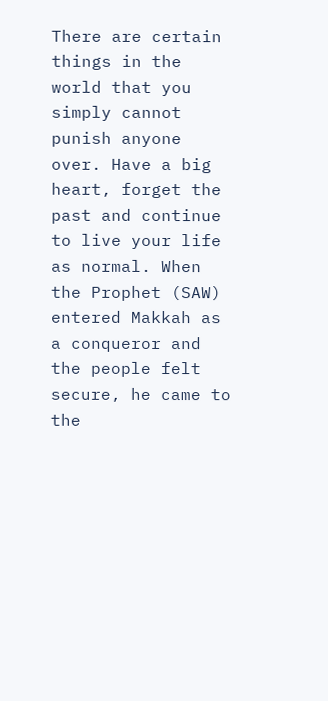There are certain things in the world that you simply cannot punish anyone over. Have a big heart, forget the past and continue to live your life as normal. When the Prophet (SAW) entered Makkah as a conqueror and the people felt secure, he came to the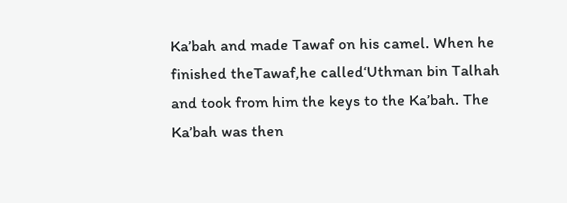Ka’bah and made Tawaf on his camel. When he finished theTawaf,he called‘Uthman bin Talhah and took from him the keys to the Ka’bah. The Ka’bah was then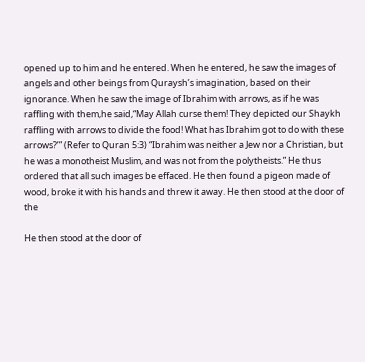opened up to him and he entered. When he entered, he saw the images of angels and other beings from Quraysh’s imagination, based on their ignorance. When he saw the image of Ibrahim with arrows, as if he was raffling with them,he said,“May Allah curse them! They depicted our Shaykh raffling with arrows to divide the food! What has Ibrahim got to do with these arrows?’” (Refer to Quran 5:3) “Ibrahim was neither a Jew nor a Christian, but he was a monotheist Muslim, and was not from the polytheists.” He thus ordered that all such images be effaced. He then found a pigeon made of wood, broke it with his hands and threw it away. He then stood at the door of the

He then stood at the door of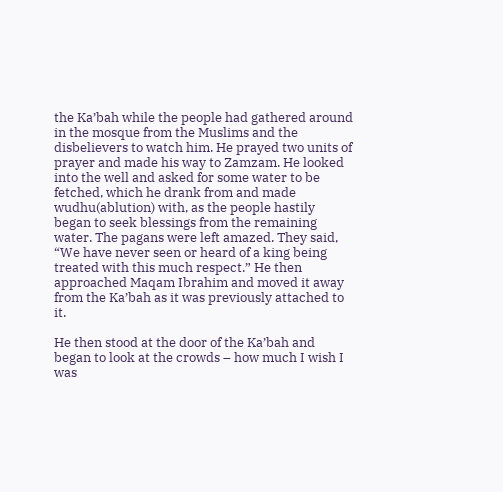the Ka’bah while the people had gathered around in the mosque from the Muslims and the disbelievers to watch him. He prayed two units of prayer and made his way to Zamzam. He looked into the well and asked for some water to be fetched, which he drank from and made wudhu(ablution) with, as the people hastily began to seek blessings from the remaining water. The pagans were left amazed. They said, “We have never seen or heard of a king being treated with this much respect.” He then approached Maqam Ibrahim and moved it away from the Ka’bah as it was previously attached to it.

He then stood at the door of the Ka’bah and began to look at the crowds – how much I wish I was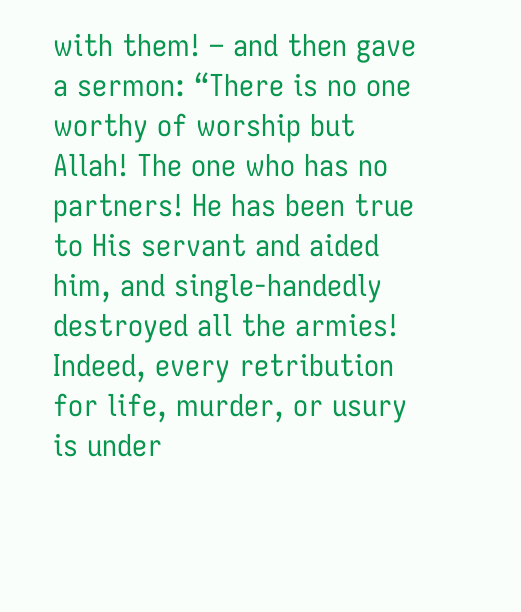with them! – and then gave a sermon: “There is no one worthy of worship but Allah! The one who has no partners! He has been true to His servant and aided him, and single-handedly destroyed all the armies! Indeed, every retribution for life, murder, or usury is under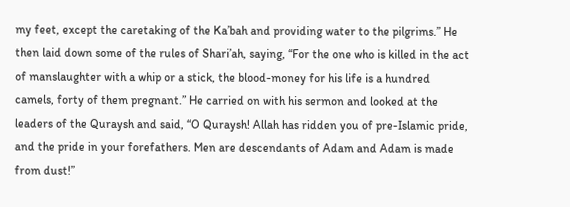my feet, except the caretaking of the Ka’bah and providing water to the pilgrims.” He then laid down some of the rules of Shari’ah, saying, “For the one who is killed in the act of manslaughter with a whip or a stick, the blood-money for his life is a hundred camels, forty of them pregnant.” He carried on with his sermon and looked at the leaders of the Quraysh and said, “O Quraysh! Allah has ridden you of pre-Islamic pride, and the pride in your forefathers. Men are descendants of Adam and Adam is made from dust!”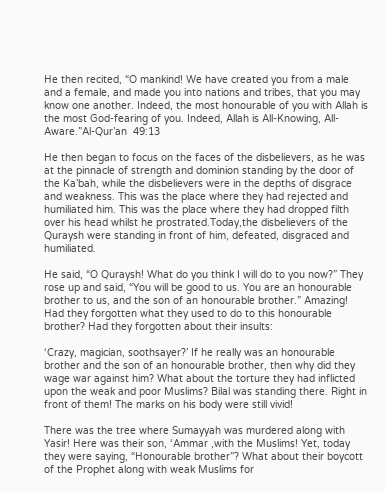He then recited, “O mankind! We have created you from a male and a female, and made you into nations and tribes, that you may know one another. Indeed, the most honourable of you with Allah is the most God-fearing of you. Indeed, Allah is All-Knowing, All- Aware.”Al-Qur’an  49:13

He then began to focus on the faces of the disbelievers, as he was at the pinnacle of strength and dominion standing by the door of the Ka’bah, while the disbelievers were in the depths of disgrace and weakness. This was the place where they had rejected and humiliated him. This was the place where they had dropped filth over his head whilst he prostrated.Today,the disbelievers of the Quraysh were standing in front of him, defeated, disgraced and humiliated.

He said, “O Quraysh! What do you think I will do to you now?” They rose up and said, “You will be good to us. You are an honourable brother to us, and the son of an honourable brother.” Amazing! Had they forgotten what they used to do to this honourable brother? Had they forgotten about their insults:

‘Crazy, magician, soothsayer?’ If he really was an honourable brother and the son of an honourable brother, then why did they wage war against him? What about the torture they had inflicted upon the weak and poor Muslims? Bilal was standing there. Right in front of them! The marks on his body were still vivid!

There was the tree where Sumayyah was murdered along with Yasir! Here was their son, ‘Ammar ,with the Muslims! Yet, today they were saying, “Honourable brother”? What about their boycott of the Prophet along with weak Muslims for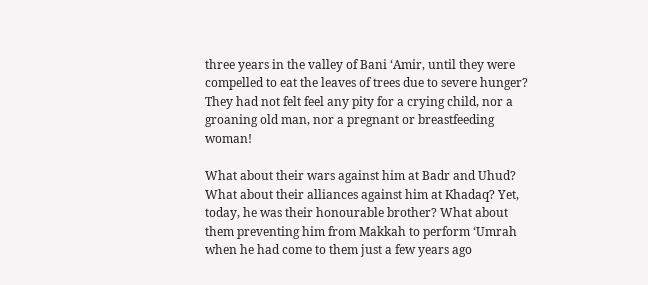three years in the valley of Bani ‘Amir, until they were compelled to eat the leaves of trees due to severe hunger? They had not felt feel any pity for a crying child, nor a groaning old man, nor a pregnant or breastfeeding woman!

What about their wars against him at Badr and Uhud? What about their alliances against him at Khadaq? Yet, today, he was their honourable brother? What about them preventing him from Makkah to perform ‘Umrah when he had come to them just a few years ago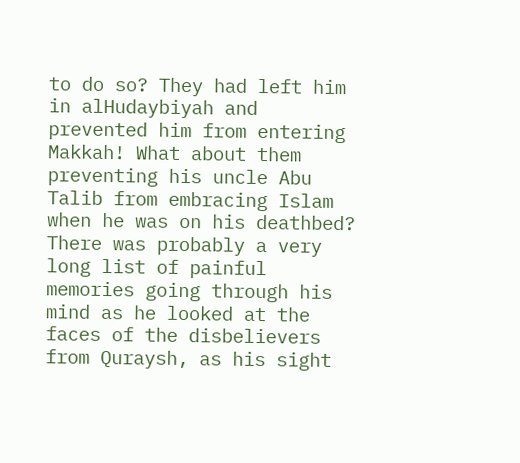to do so? They had left him in alHudaybiyah and prevented him from entering Makkah! What about them preventing his uncle Abu Talib from embracing Islam when he was on his deathbed? There was probably a very long list of painful memories going through his mind as he looked at the faces of the disbelievers from Quraysh, as his sight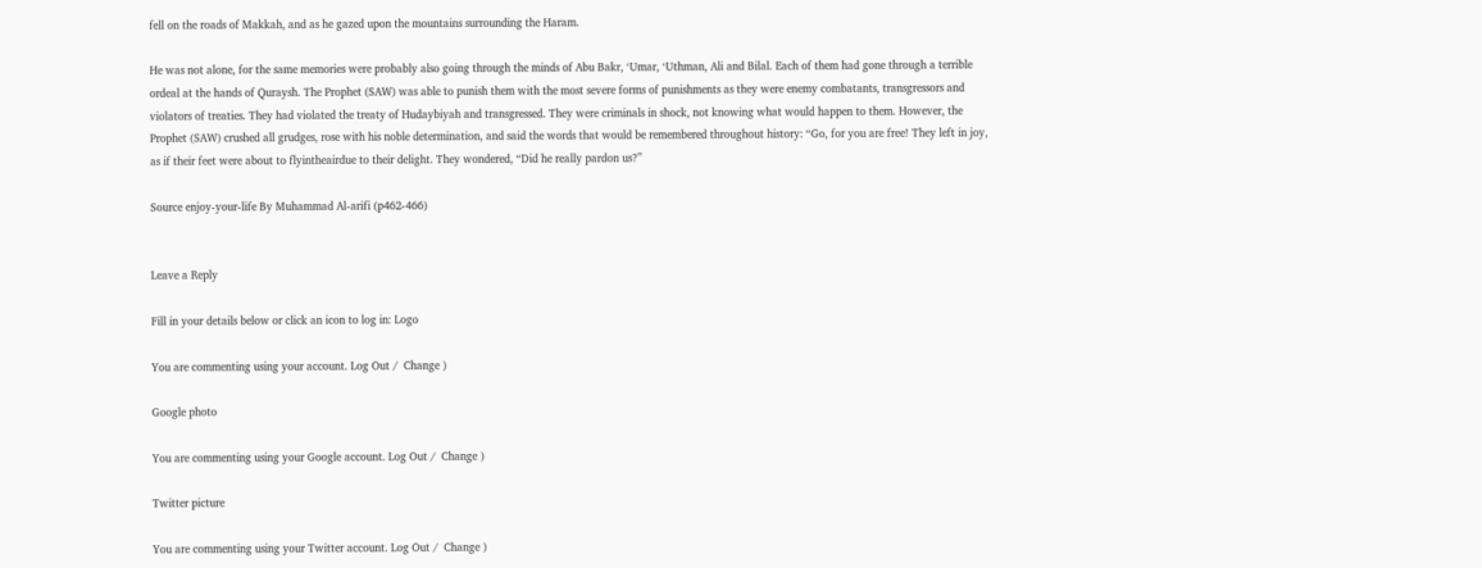fell on the roads of Makkah, and as he gazed upon the mountains surrounding the Haram.

He was not alone, for the same memories were probably also going through the minds of Abu Bakr, ‘Umar, ‘Uthman, Ali and Bilal. Each of them had gone through a terrible ordeal at the hands of Quraysh. The Prophet (SAW) was able to punish them with the most severe forms of punishments as they were enemy combatants, transgressors and violators of treaties. They had violated the treaty of Hudaybiyah and transgressed. They were criminals in shock, not knowing what would happen to them. However, the Prophet (SAW) crushed all grudges, rose with his noble determination, and said the words that would be remembered throughout history: “Go, for you are free! They left in joy, as if their feet were about to flyintheairdue to their delight. They wondered, “Did he really pardon us?”

Source enjoy-your-life By Muhammad Al-arifi (p462-466)


Leave a Reply

Fill in your details below or click an icon to log in: Logo

You are commenting using your account. Log Out /  Change )

Google photo

You are commenting using your Google account. Log Out /  Change )

Twitter picture

You are commenting using your Twitter account. Log Out /  Change )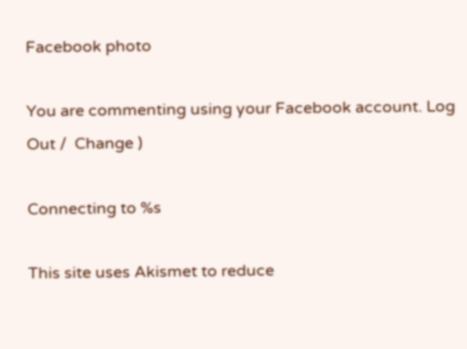Facebook photo

You are commenting using your Facebook account. Log Out /  Change )

Connecting to %s

This site uses Akismet to reduce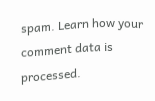spam. Learn how your comment data is processed.